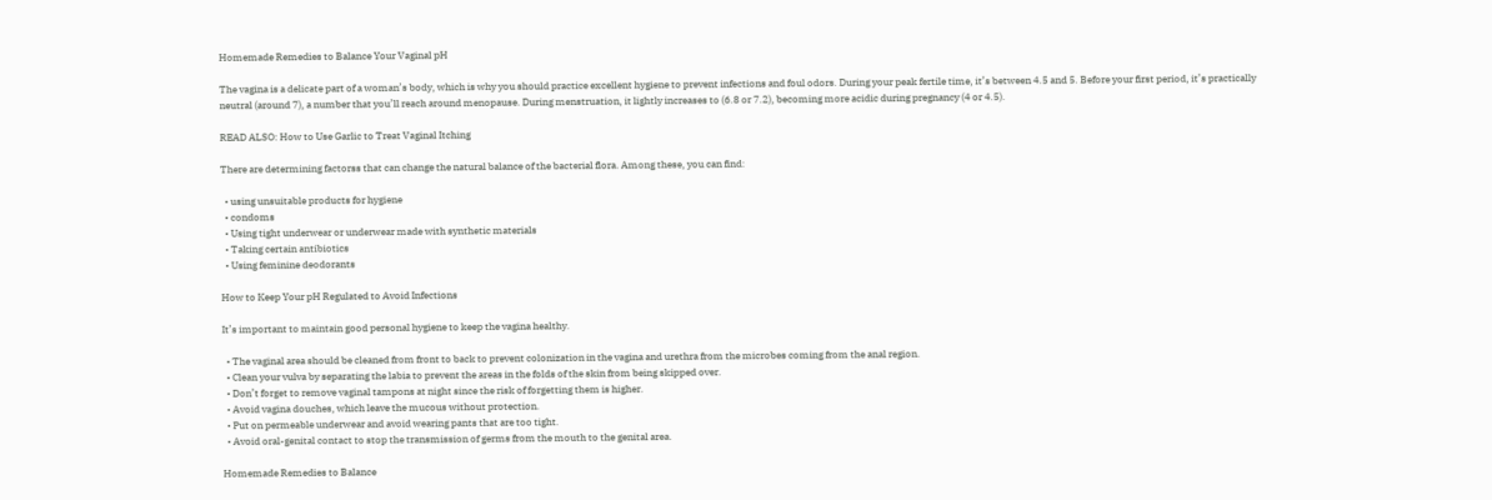Homemade Remedies to Balance Your Vaginal pH

The vagina is a delicate part of a woman’s body, which is why you should practice excellent hygiene to prevent infections and foul odors. During your peak fertile time, it’s between 4.5 and 5. Before your first period, it’s practically neutral (around 7), a number that you’ll reach around menopause. During menstruation, it lightly increases to (6.8 or 7.2), becoming more acidic during pregnancy (4 or 4.5).

READ ALSO: How to Use Garlic to Treat Vaginal Itching

There are determining factorss that can change the natural balance of the bacterial flora. Among these, you can find:

  • using unsuitable products for hygiene
  • condoms
  • Using tight underwear or underwear made with synthetic materials
  • Taking certain antibiotics
  • Using feminine deodorants

How to Keep Your pH Regulated to Avoid Infections

It’s important to maintain good personal hygiene to keep the vagina healthy.

  • The vaginal area should be cleaned from front to back to prevent colonization in the vagina and urethra from the microbes coming from the anal region.
  • Clean your vulva by separating the labia to prevent the areas in the folds of the skin from being skipped over.
  • Don’t forget to remove vaginal tampons at night since the risk of forgetting them is higher.
  • Avoid vagina douches, which leave the mucous without protection.
  • Put on permeable underwear and avoid wearing pants that are too tight.
  • Avoid oral-genital contact to stop the transmission of germs from the mouth to the genital area.

Homemade Remedies to Balance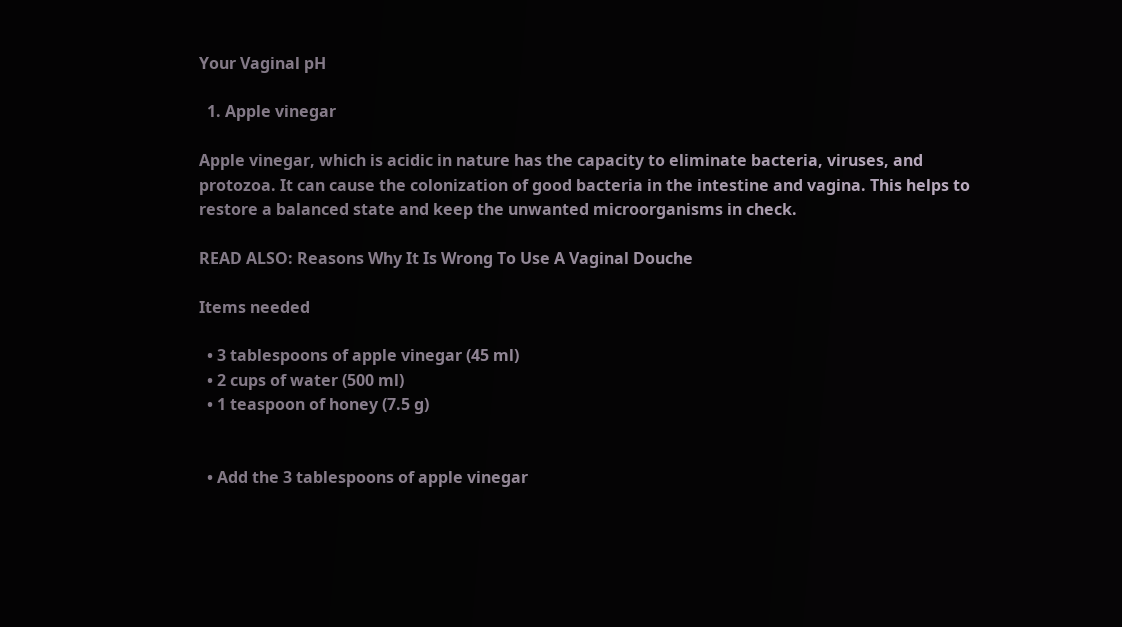Your Vaginal pH

  1. Apple vinegar

Apple vinegar, which is acidic in nature has the capacity to eliminate bacteria, viruses, and protozoa. It can cause the colonization of good bacteria in the intestine and vagina. This helps to restore a balanced state and keep the unwanted microorganisms in check.

READ ALSO: Reasons Why It Is Wrong To Use A Vaginal Douche

Items needed

  • 3 tablespoons of apple vinegar (45 ml)
  • 2 cups of water (500 ml)
  • 1 teaspoon of honey (7.5 g)


  • Add the 3 tablespoons of apple vinegar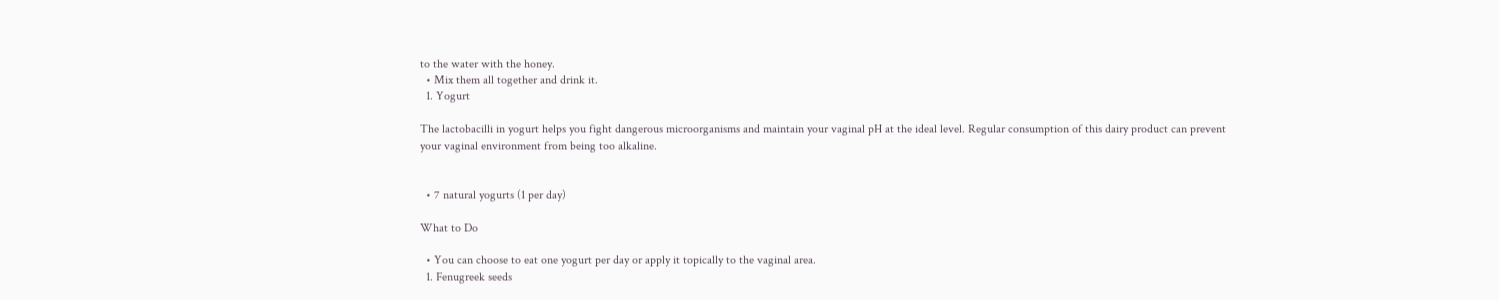to the water with the honey.
  • Mix them all together and drink it.
  1. Yogurt

The lactobacilli in yogurt helps you fight dangerous microorganisms and maintain your vaginal pH at the ideal level. Regular consumption of this dairy product can prevent your vaginal environment from being too alkaline.


  • 7 natural yogurts (1 per day)

What to Do

  • You can choose to eat one yogurt per day or apply it topically to the vaginal area.
  1. Fenugreek seeds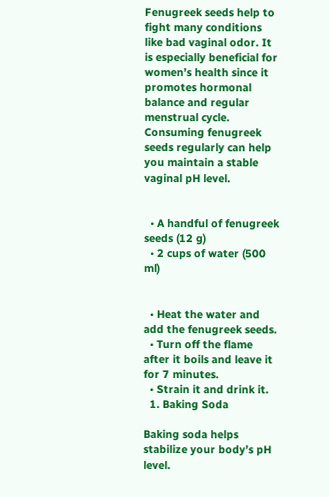Fenugreek seeds help to fight many conditions like bad vaginal odor. It is especially beneficial for women’s health since it promotes hormonal balance and regular menstrual cycle. Consuming fenugreek seeds regularly can help you maintain a stable vaginal pH level.


  • A handful of fenugreek seeds (12 g)
  • 2 cups of water (500 ml)


  • Heat the water and add the fenugreek seeds.
  • Turn off the flame after it boils and leave it for 7 minutes.
  • Strain it and drink it.
  1. Baking Soda

Baking soda helps stabilize your body’s pH level.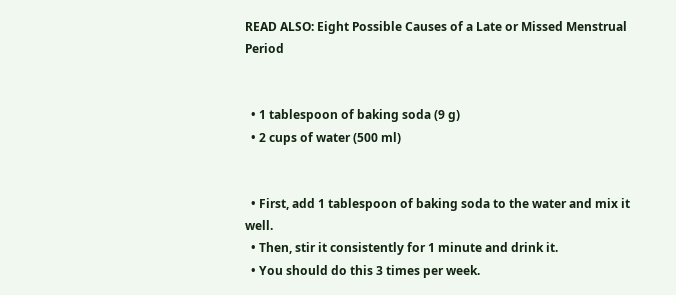READ ALSO: Eight Possible Causes of a Late or Missed Menstrual Period


  • 1 tablespoon of baking soda (9 g)
  • 2 cups of water (500 ml)


  • First, add 1 tablespoon of baking soda to the water and mix it well.
  • Then, stir it consistently for 1 minute and drink it.
  • You should do this 3 times per week.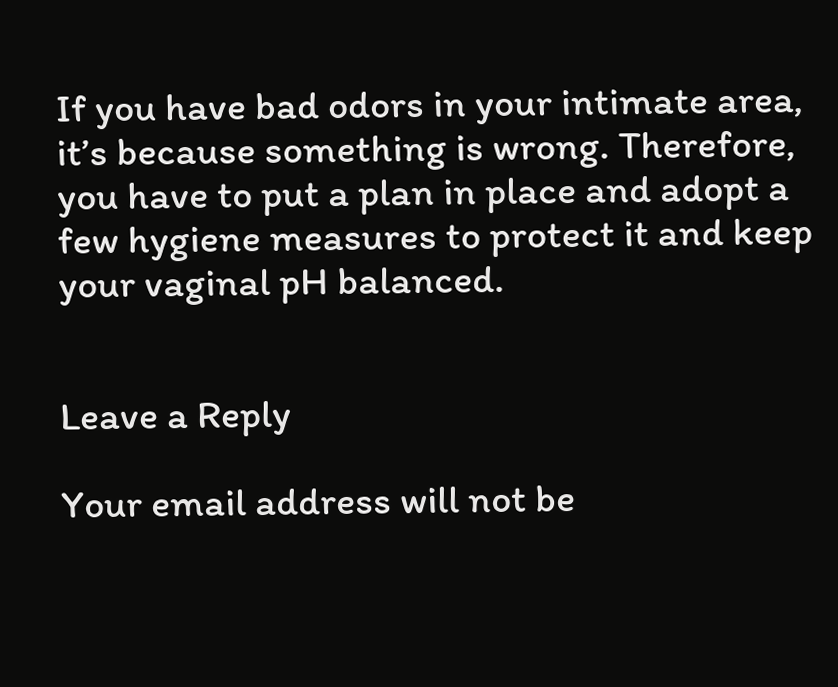If you have bad odors in your intimate area, it’s because something is wrong. Therefore, you have to put a plan in place and adopt a few hygiene measures to protect it and keep your vaginal pH balanced.


Leave a Reply

Your email address will not be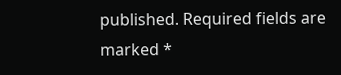published. Required fields are marked *